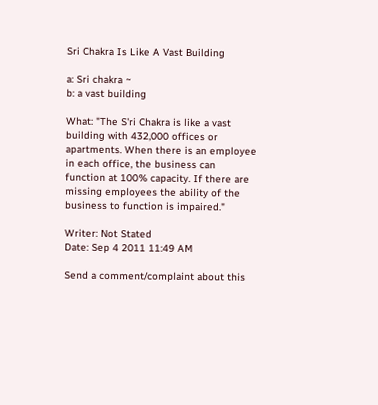Sri Chakra Is Like A Vast Building

a: Sri chakra ~
b: a vast building

What: "The S'ri Chakra is like a vast building with 432,000 offices or apartments. When there is an employee in each office, the business can function at 100% capacity. If there are missing employees the ability of the business to function is impaired."

Writer: Not Stated
Date: Sep 4 2011 11:49 AM

Send a comment/complaint about this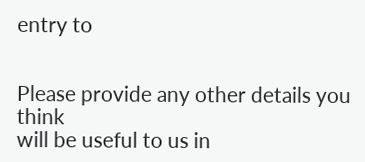entry to


Please provide any other details you think
will be useful to us in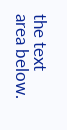the text area below.